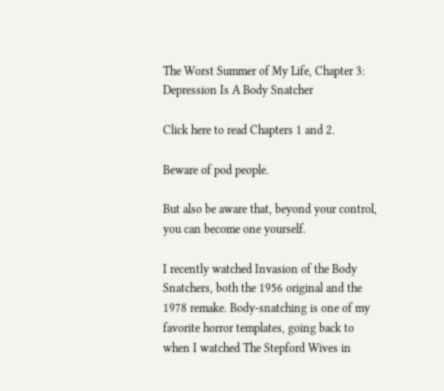The Worst Summer of My Life, Chapter 3: Depression Is A Body Snatcher

Click here to read Chapters 1 and 2.

Beware of pod people.

But also be aware that, beyond your control, you can become one yourself.

I recently watched Invasion of the Body Snatchers, both the 1956 original and the 1978 remake. Body-snatching is one of my favorite horror templates, going back to when I watched The Stepford Wives in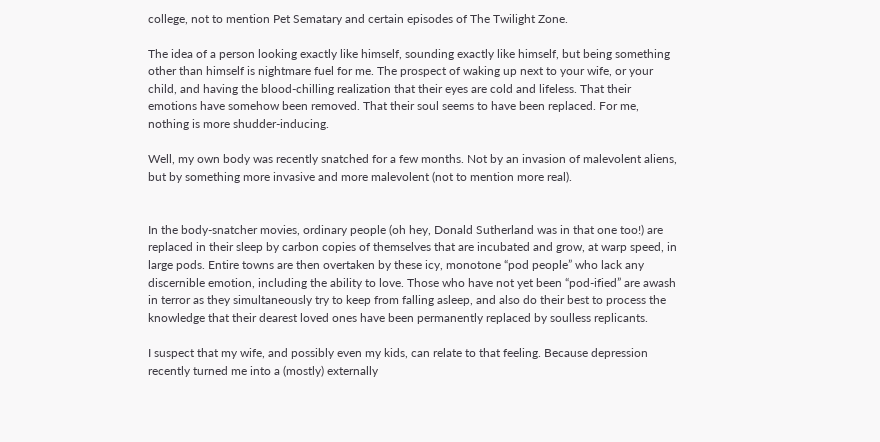college, not to mention Pet Sematary and certain episodes of The Twilight Zone.

The idea of a person looking exactly like himself, sounding exactly like himself, but being something other than himself is nightmare fuel for me. The prospect of waking up next to your wife, or your child, and having the blood-chilling realization that their eyes are cold and lifeless. That their emotions have somehow been removed. That their soul seems to have been replaced. For me, nothing is more shudder-inducing.

Well, my own body was recently snatched for a few months. Not by an invasion of malevolent aliens, but by something more invasive and more malevolent (not to mention more real).


In the body-snatcher movies, ordinary people (oh hey, Donald Sutherland was in that one too!) are replaced in their sleep by carbon copies of themselves that are incubated and grow, at warp speed, in large pods. Entire towns are then overtaken by these icy, monotone “pod people” who lack any discernible emotion, including the ability to love. Those who have not yet been “pod-ified” are awash in terror as they simultaneously try to keep from falling asleep, and also do their best to process the knowledge that their dearest loved ones have been permanently replaced by soulless replicants.

I suspect that my wife, and possibly even my kids, can relate to that feeling. Because depression recently turned me into a (mostly) externally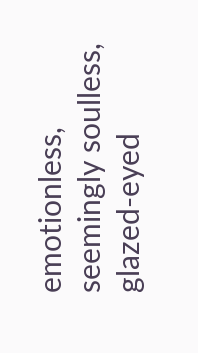emotionless, seemingly soulless, glazed-eyed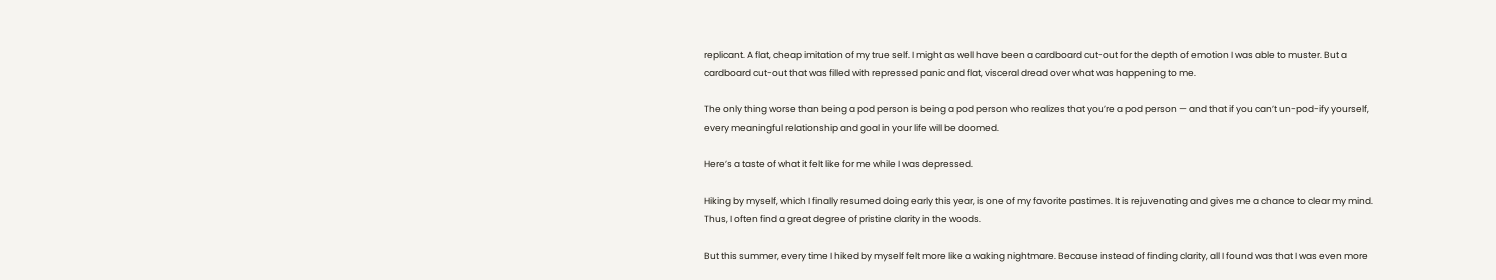replicant. A flat, cheap imitation of my true self. I might as well have been a cardboard cut-out for the depth of emotion I was able to muster. But a cardboard cut-out that was filled with repressed panic and flat, visceral dread over what was happening to me.

The only thing worse than being a pod person is being a pod person who realizes that you’re a pod person — and that if you can’t un-pod-ify yourself, every meaningful relationship and goal in your life will be doomed.

Here’s a taste of what it felt like for me while I was depressed.

Hiking by myself, which I finally resumed doing early this year, is one of my favorite pastimes. It is rejuvenating and gives me a chance to clear my mind. Thus, I often find a great degree of pristine clarity in the woods.

But this summer, every time I hiked by myself felt more like a waking nightmare. Because instead of finding clarity, all I found was that I was even more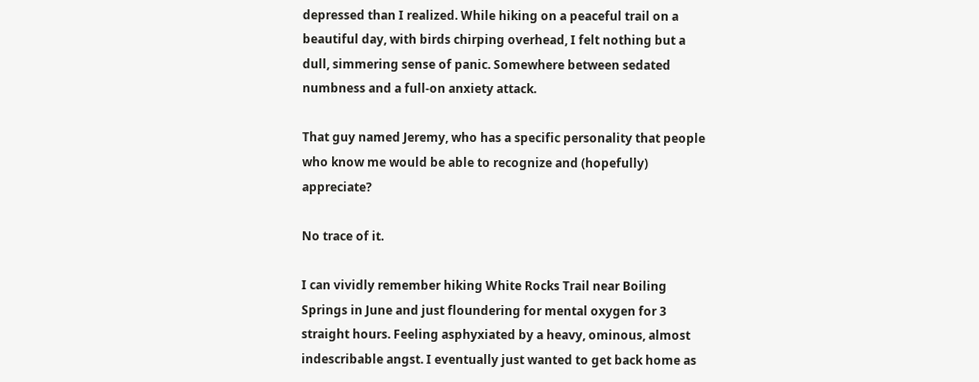depressed than I realized. While hiking on a peaceful trail on a beautiful day, with birds chirping overhead, I felt nothing but a dull, simmering sense of panic. Somewhere between sedated numbness and a full-on anxiety attack.

That guy named Jeremy, who has a specific personality that people who know me would be able to recognize and (hopefully) appreciate?

No trace of it.

I can vividly remember hiking White Rocks Trail near Boiling Springs in June and just floundering for mental oxygen for 3 straight hours. Feeling asphyxiated by a heavy, ominous, almost indescribable angst. I eventually just wanted to get back home as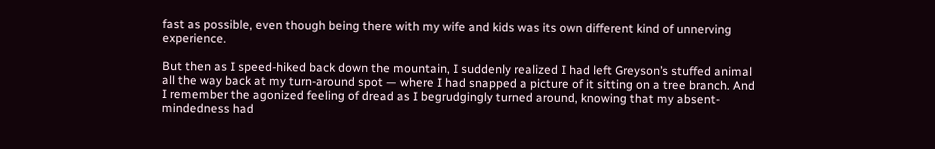fast as possible, even though being there with my wife and kids was its own different kind of unnerving experience.

But then as I speed-hiked back down the mountain, I suddenly realized I had left Greyson’s stuffed animal all the way back at my turn-around spot — where I had snapped a picture of it sitting on a tree branch. And I remember the agonized feeling of dread as I begrudgingly turned around, knowing that my absent-mindedness had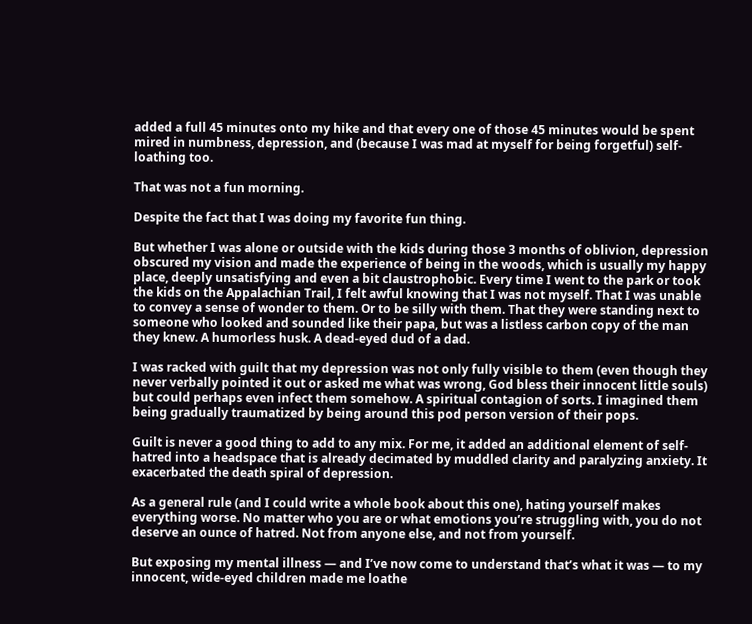added a full 45 minutes onto my hike and that every one of those 45 minutes would be spent mired in numbness, depression, and (because I was mad at myself for being forgetful) self-loathing too.

That was not a fun morning.

Despite the fact that I was doing my favorite fun thing.

But whether I was alone or outside with the kids during those 3 months of oblivion, depression obscured my vision and made the experience of being in the woods, which is usually my happy place, deeply unsatisfying and even a bit claustrophobic. Every time I went to the park or took the kids on the Appalachian Trail, I felt awful knowing that I was not myself. That I was unable to convey a sense of wonder to them. Or to be silly with them. That they were standing next to someone who looked and sounded like their papa, but was a listless carbon copy of the man they knew. A humorless husk. A dead-eyed dud of a dad.

I was racked with guilt that my depression was not only fully visible to them (even though they never verbally pointed it out or asked me what was wrong, God bless their innocent little souls) but could perhaps even infect them somehow. A spiritual contagion of sorts. I imagined them being gradually traumatized by being around this pod person version of their pops.

Guilt is never a good thing to add to any mix. For me, it added an additional element of self-hatred into a headspace that is already decimated by muddled clarity and paralyzing anxiety. It exacerbated the death spiral of depression.

As a general rule (and I could write a whole book about this one), hating yourself makes everything worse. No matter who you are or what emotions you’re struggling with, you do not deserve an ounce of hatred. Not from anyone else, and not from yourself.

But exposing my mental illness — and I’ve now come to understand that’s what it was — to my innocent, wide-eyed children made me loathe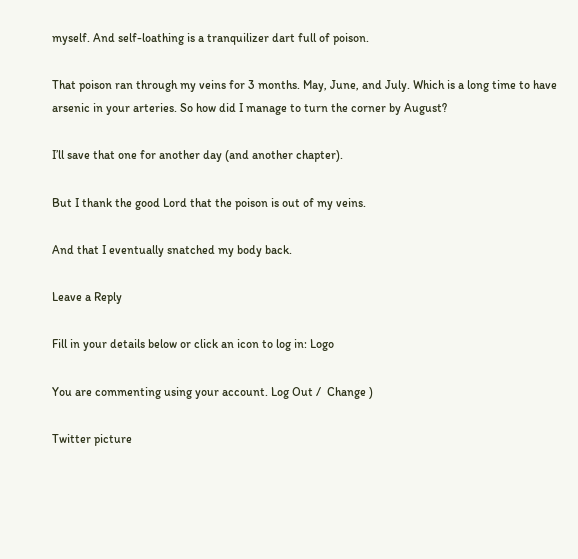myself. And self-loathing is a tranquilizer dart full of poison.

That poison ran through my veins for 3 months. May, June, and July. Which is a long time to have arsenic in your arteries. So how did I manage to turn the corner by August?

I’ll save that one for another day (and another chapter).

But I thank the good Lord that the poison is out of my veins.

And that I eventually snatched my body back.

Leave a Reply

Fill in your details below or click an icon to log in: Logo

You are commenting using your account. Log Out /  Change )

Twitter picture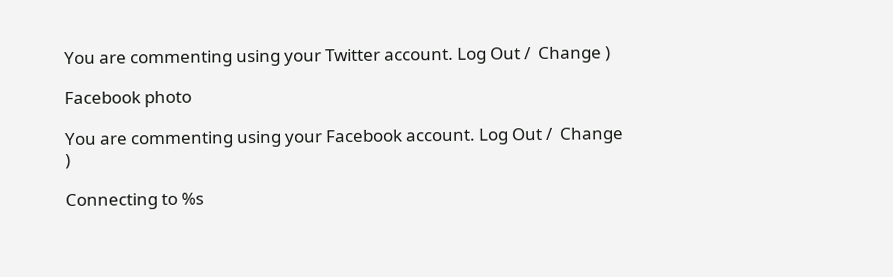You are commenting using your Twitter account. Log Out /  Change )

Facebook photo

You are commenting using your Facebook account. Log Out /  Change )

Connecting to %s